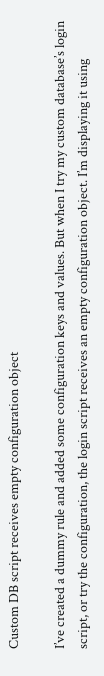Custom DB script receives empty configuration object

I’ve created a dummy rule and added some configuration keys and values. But when I try my custom database’s login script, or try the configuration, the login script receives an empty configuration object. I’m displaying it using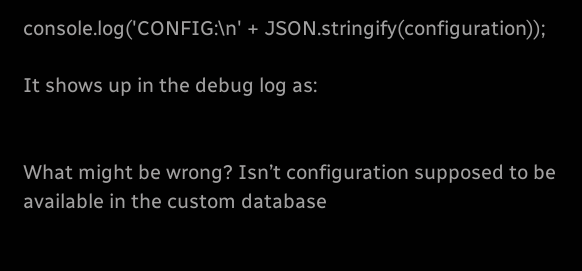console.log('CONFIG:\n' + JSON.stringify(configuration));

It shows up in the debug log as:


What might be wrong? Isn’t configuration supposed to be available in the custom database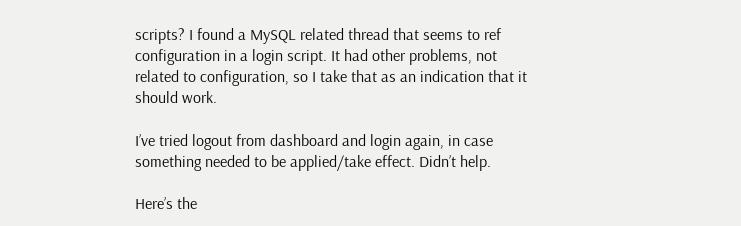scripts? I found a MySQL related thread that seems to ref configuration in a login script. It had other problems, not related to configuration, so I take that as an indication that it should work.

I’ve tried logout from dashboard and login again, in case something needed to be applied/take effect. Didn’t help.

Here’s the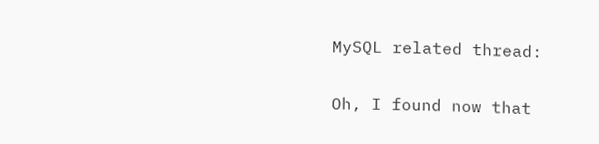MySQL related thread:

Oh, I found now that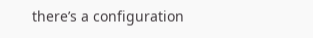there’s a configuration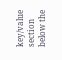key/value section below the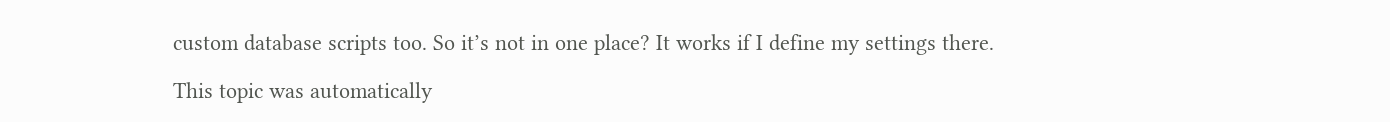custom database scripts too. So it’s not in one place? It works if I define my settings there.

This topic was automatically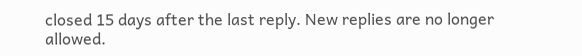closed 15 days after the last reply. New replies are no longer allowed.